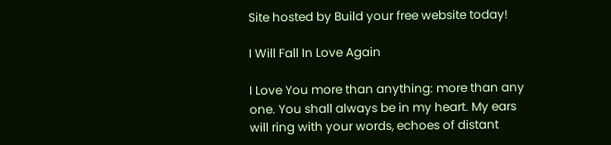Site hosted by Build your free website today!

I Will Fall In Love Again

I Love You more than anything: more than any one. You shall always be in my heart. My ears will ring with your words, echoes of distant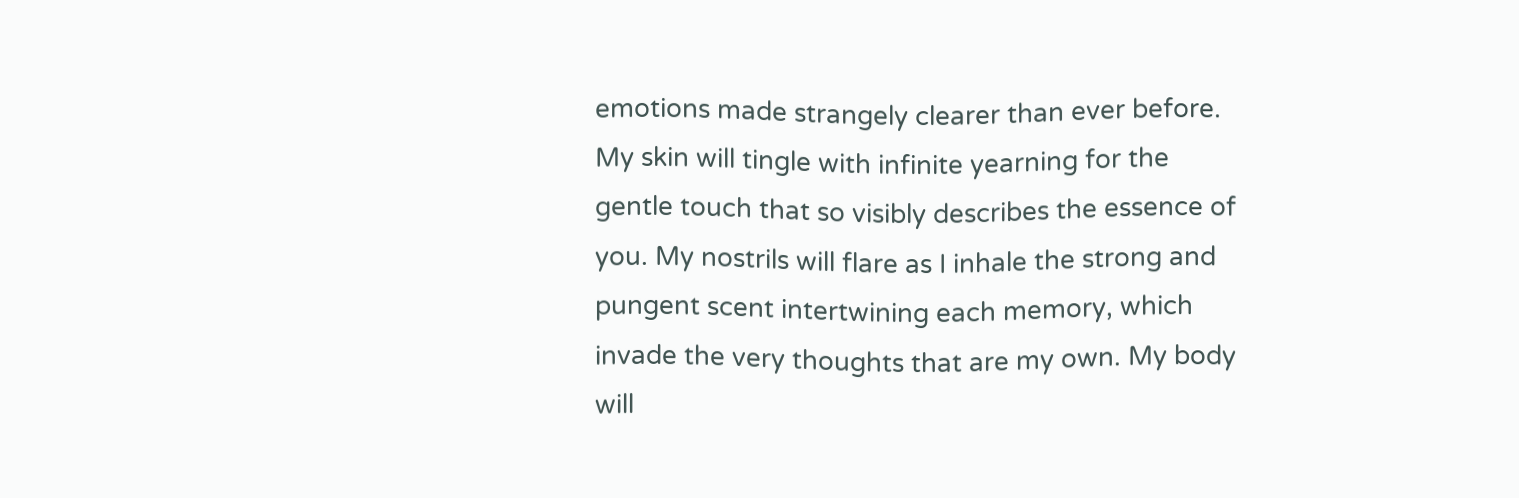emotions made strangely clearer than ever before. My skin will tingle with infinite yearning for the gentle touch that so visibly describes the essence of you. My nostrils will flare as I inhale the strong and pungent scent intertwining each memory, which invade the very thoughts that are my own. My body will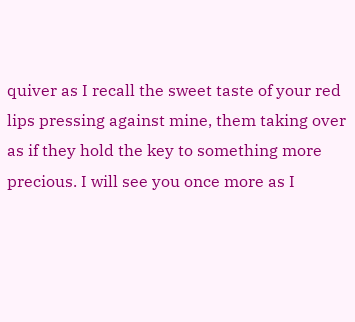quiver as I recall the sweet taste of your red lips pressing against mine, them taking over as if they hold the key to something more precious. I will see you once more as I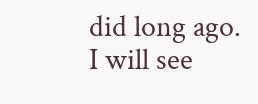did long ago. I will see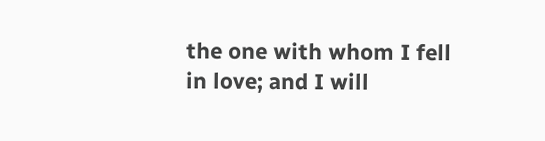the one with whom I fell in love; and I will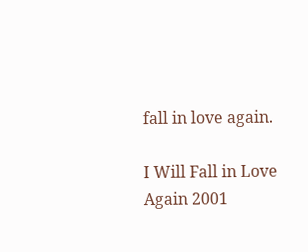fall in love again.

I Will Fall in Love Again 2001